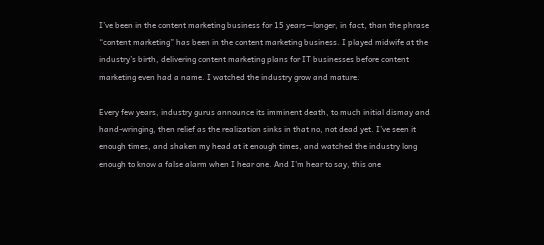I’ve been in the content marketing business for 15 years—longer, in fact, than the phrase “content marketing” has been in the content marketing business. I played midwife at the industry’s birth, delivering content marketing plans for IT businesses before content marketing even had a name. I watched the industry grow and mature.

Every few years, industry gurus announce its imminent death, to much initial dismay and hand-wringing, then relief as the realization sinks in that no, not dead yet. I’ve seen it enough times, and shaken my head at it enough times, and watched the industry long enough to know a false alarm when I hear one. And I’m hear to say, this one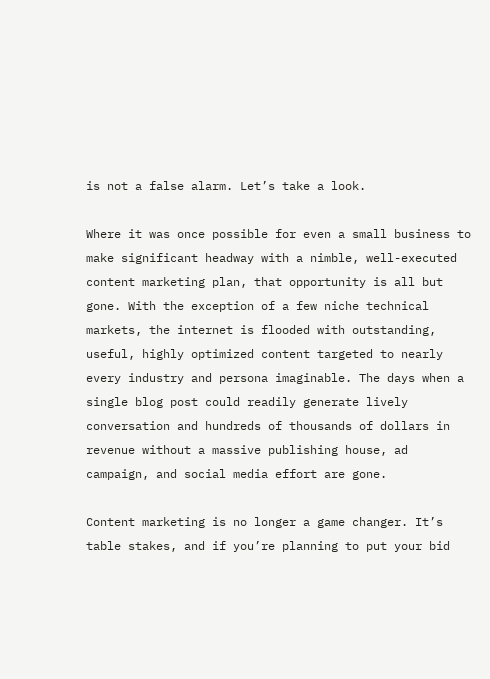is not a false alarm. Let’s take a look.

Where it was once possible for even a small business to make significant headway with a nimble, well-executed content marketing plan, that opportunity is all but gone. With the exception of a few niche technical markets, the internet is flooded with outstanding, useful, highly optimized content targeted to nearly every industry and persona imaginable. The days when a single blog post could readily generate lively conversation and hundreds of thousands of dollars in revenue without a massive publishing house, ad campaign, and social media effort are gone.

Content marketing is no longer a game changer. It’s table stakes, and if you’re planning to put your bid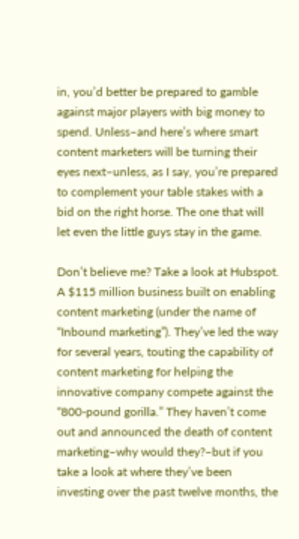in, you’d better be prepared to gamble against major players with big money to spend. Unless–and here’s where smart content marketers will be turning their eyes next–unless, as I say, you’re prepared to complement your table stakes with a bid on the right horse. The one that will let even the little guys stay in the game.

Don’t believe me? Take a look at Hubspot. A $115 million business built on enabling content marketing (under the name of “Inbound marketing”). They’ve led the way for several years, touting the capability of content marketing for helping the innovative company compete against the “800-pound gorilla.” They haven’t come out and announced the death of content marketing–why would they?–but if you take a look at where they’ve been investing over the past twelve months, the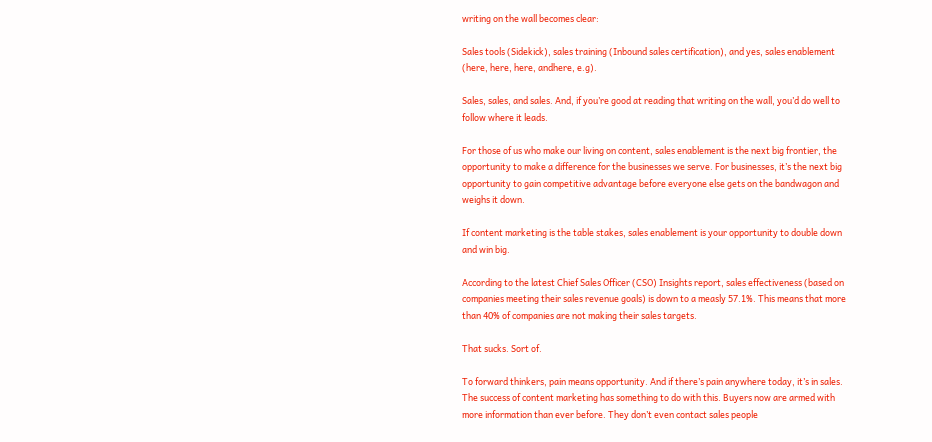writing on the wall becomes clear:

Sales tools (Sidekick), sales training (Inbound sales certification), and yes, sales enablement (here, here, here, andhere, e.g).

Sales, sales, and sales. And, if you’re good at reading that writing on the wall, you’d do well to follow where it leads.

For those of us who make our living on content, sales enablement is the next big frontier, the opportunity to make a difference for the businesses we serve. For businesses, it’s the next big opportunity to gain competitive advantage before everyone else gets on the bandwagon and weighs it down.

If content marketing is the table stakes, sales enablement is your opportunity to double down and win big.

According to the latest Chief Sales Officer (CSO) Insights report, sales effectiveness (based on companies meeting their sales revenue goals) is down to a measly 57.1%. This means that more than 40% of companies are not making their sales targets.

That sucks. Sort of.

To forward thinkers, pain means opportunity. And if there’s pain anywhere today, it’s in sales. The success of content marketing has something to do with this. Buyers now are armed with more information than ever before. They don’t even contact sales people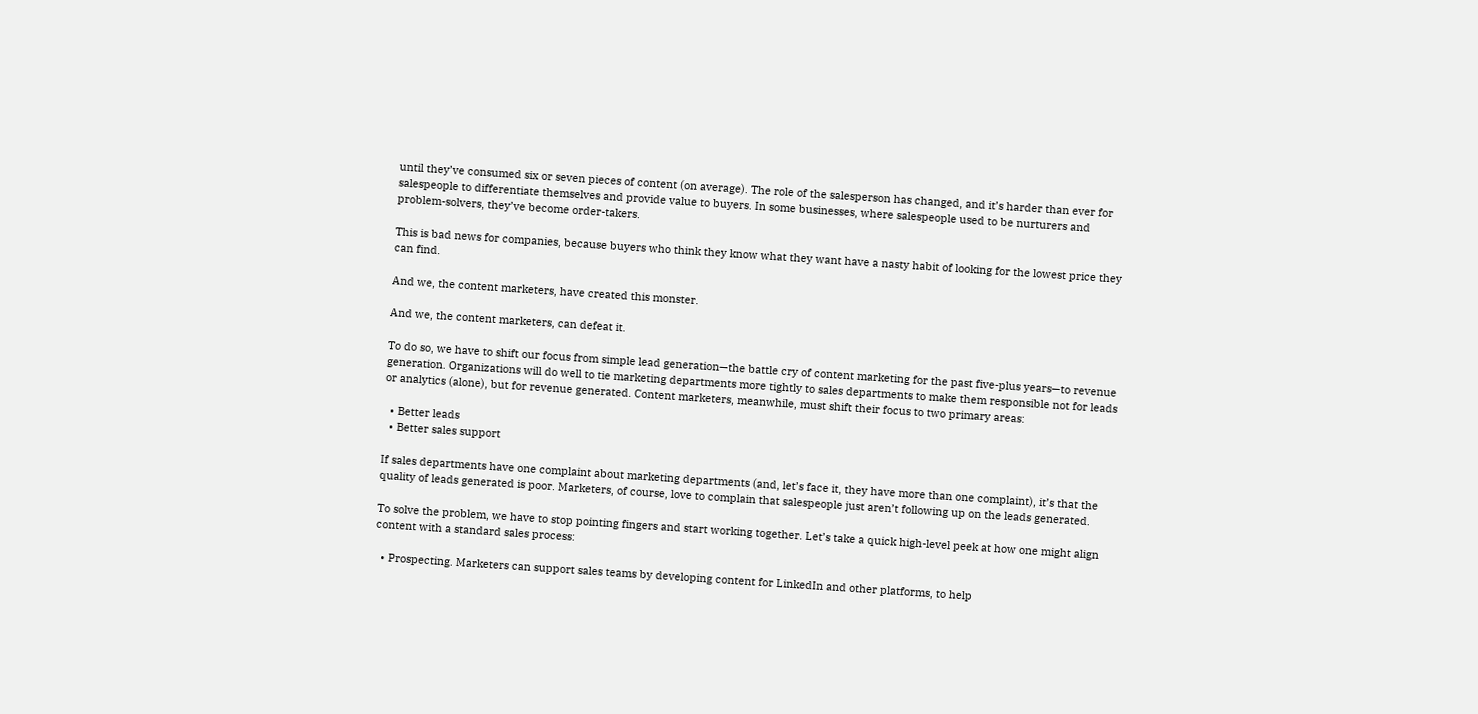until they’ve consumed six or seven pieces of content (on average). The role of the salesperson has changed, and it’s harder than ever for salespeople to differentiate themselves and provide value to buyers. In some businesses, where salespeople used to be nurturers and problem-solvers, they’ve become order-takers.

This is bad news for companies, because buyers who think they know what they want have a nasty habit of looking for the lowest price they can find.

And we, the content marketers, have created this monster.

And we, the content marketers, can defeat it.

To do so, we have to shift our focus from simple lead generation—the battle cry of content marketing for the past five-plus years—to revenue generation. Organizations will do well to tie marketing departments more tightly to sales departments to make them responsible not for leads or analytics (alone), but for revenue generated. Content marketers, meanwhile, must shift their focus to two primary areas:

  • Better leads
  • Better sales support

If sales departments have one complaint about marketing departments (and, let’s face it, they have more than one complaint), it’s that the quality of leads generated is poor. Marketers, of course, love to complain that salespeople just aren’t following up on the leads generated.

To solve the problem, we have to stop pointing fingers and start working together. Let’s take a quick high-level peek at how one might align content with a standard sales process:

  • Prospecting. Marketers can support sales teams by developing content for LinkedIn and other platforms, to help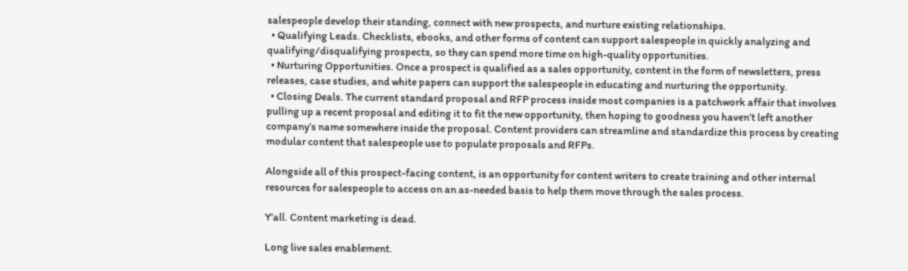salespeople develop their standing, connect with new prospects, and nurture existing relationships.
  • Qualifying Leads. Checklists, ebooks, and other forms of content can support salespeople in quickly analyzing and qualifying/disqualifying prospects, so they can spend more time on high-quality opportunities.
  • Nurturing Opportunities. Once a prospect is qualified as a sales opportunity, content in the form of newsletters, press releases, case studies, and white papers can support the salespeople in educating and nurturing the opportunity.
  • Closing Deals. The current standard proposal and RFP process inside most companies is a patchwork affair that involves pulling up a recent proposal and editing it to fit the new opportunity, then hoping to goodness you haven’t left another company’s name somewhere inside the proposal. Content providers can streamline and standardize this process by creating modular content that salespeople use to populate proposals and RFPs.

Alongside all of this prospect-facing content, is an opportunity for content writers to create training and other internal resources for salespeople to access on an as-needed basis to help them move through the sales process.

Y’all. Content marketing is dead.

Long live sales enablement.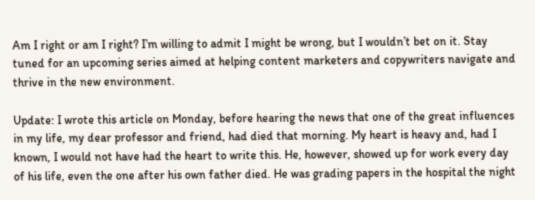Am I right or am I right? I’m willing to admit I might be wrong, but I wouldn’t bet on it. Stay tuned for an upcoming series aimed at helping content marketers and copywriters navigate and thrive in the new environment.

Update: I wrote this article on Monday, before hearing the news that one of the great influences in my life, my dear professor and friend, had died that morning. My heart is heavy and, had I known, I would not have had the heart to write this. He, however, showed up for work every day of his life, even the one after his own father died. He was grading papers in the hospital the night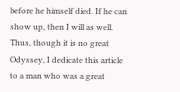before he himself died. If he can show up, then I will as well. Thus, though it is no great Odyssey, I dedicate this article to a man who was a great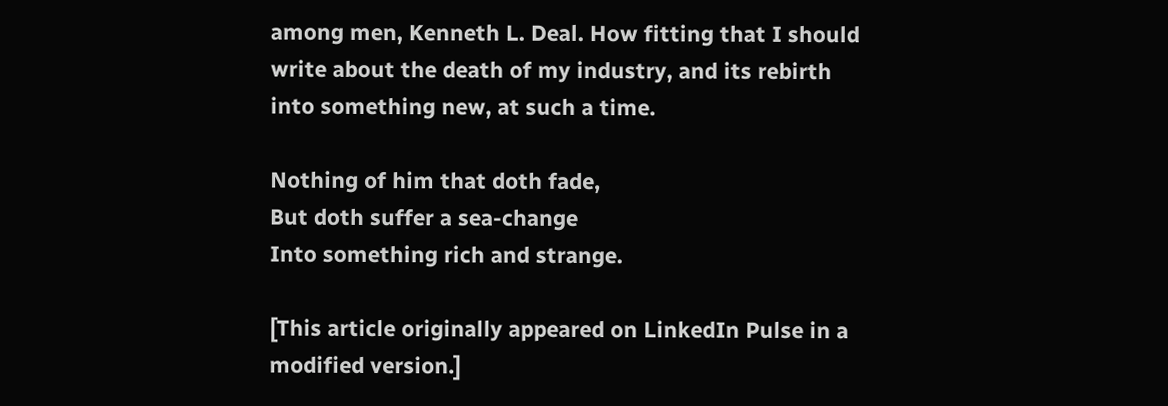among men, Kenneth L. Deal. How fitting that I should write about the death of my industry, and its rebirth into something new, at such a time.

Nothing of him that doth fade,
But doth suffer a sea-change
Into something rich and strange.

[This article originally appeared on LinkedIn Pulse in a modified version.]